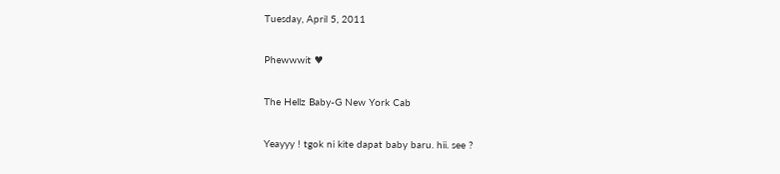Tuesday, April 5, 2011

Phewwwit ♥

The Hellz Baby-G New York Cab

Yeayyy ! tgok ni kite dapat baby baru. hii. see ?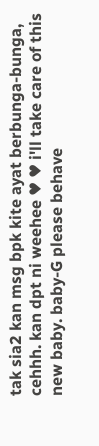tak sia2 kan msg bpk kite ayat berbunga-bunga, cehhh. kan dpt ni weehee ♥ ♥ i'll take care of this new baby. baby-G please behave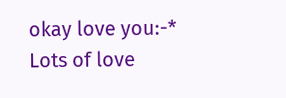okay love you:-*
Lots of love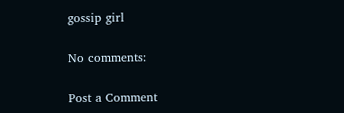gossip girl

No comments:

Post a Comment